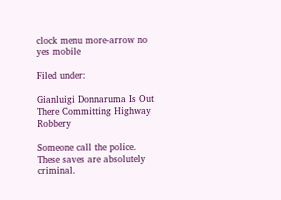clock menu more-arrow no yes mobile

Filed under:

Gianluigi Donnaruma Is Out There Committing Highway Robbery

Someone call the police. These saves are absolutely criminal.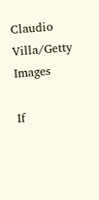Claudio Villa/Getty Images

If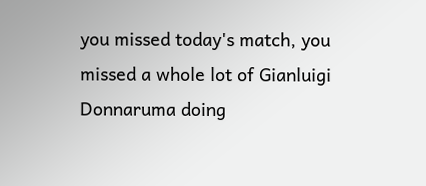you missed today's match, you missed a whole lot of Gianluigi Donnaruma doing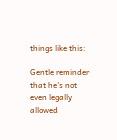things like this:

Gentle reminder that he's not even legally allowed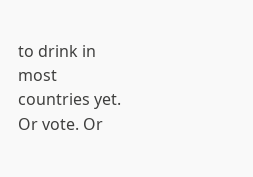to drink in most countries yet. Or vote. Or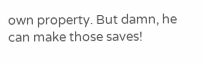own property. But damn, he can make those saves!